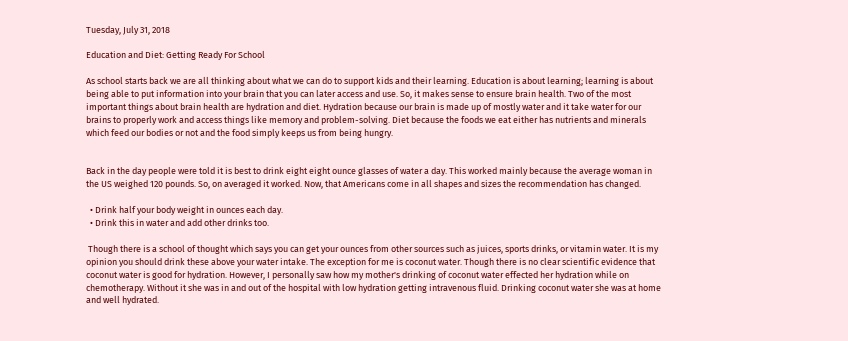Tuesday, July 31, 2018

Education and Diet: Getting Ready For School

As school starts back we are all thinking about what we can do to support kids and their learning. Education is about learning; learning is about being able to put information into your brain that you can later access and use. So, it makes sense to ensure brain health. Two of the most important things about brain health are hydration and diet. Hydration because our brain is made up of mostly water and it take water for our brains to properly work and access things like memory and problem-solving. Diet because the foods we eat either has nutrients and minerals which feed our bodies or not and the food simply keeps us from being hungry.


Back in the day people were told it is best to drink eight eight ounce glasses of water a day. This worked mainly because the average woman in the US weighed 120 pounds. So, on averaged it worked. Now, that Americans come in all shapes and sizes the recommendation has changed.

  • Drink half your body weight in ounces each day.
  • Drink this in water and add other drinks too.

 Though there is a school of thought which says you can get your ounces from other sources such as juices, sports drinks, or vitamin water. It is my opinion you should drink these above your water intake. The exception for me is coconut water. Though there is no clear scientific evidence that coconut water is good for hydration. However, I personally saw how my mother's drinking of coconut water effected her hydration while on chemotherapy. Without it she was in and out of the hospital with low hydration getting intravenous fluid. Drinking coconut water she was at home and well hydrated.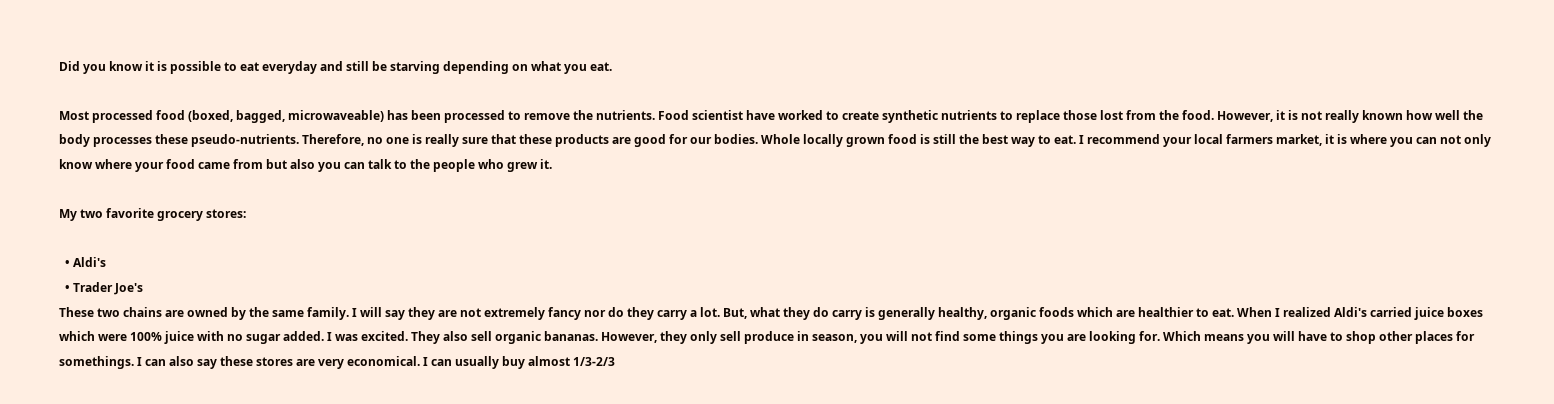Did you know it is possible to eat everyday and still be starving depending on what you eat.

Most processed food (boxed, bagged, microwaveable) has been processed to remove the nutrients. Food scientist have worked to create synthetic nutrients to replace those lost from the food. However, it is not really known how well the body processes these pseudo-nutrients. Therefore, no one is really sure that these products are good for our bodies. Whole locally grown food is still the best way to eat. I recommend your local farmers market, it is where you can not only know where your food came from but also you can talk to the people who grew it.

My two favorite grocery stores:

  • Aldi's
  • Trader Joe's
These two chains are owned by the same family. I will say they are not extremely fancy nor do they carry a lot. But, what they do carry is generally healthy, organic foods which are healthier to eat. When I realized Aldi's carried juice boxes which were 100% juice with no sugar added. I was excited. They also sell organic bananas. However, they only sell produce in season, you will not find some things you are looking for. Which means you will have to shop other places for somethings. I can also say these stores are very economical. I can usually buy almost 1/3-2/3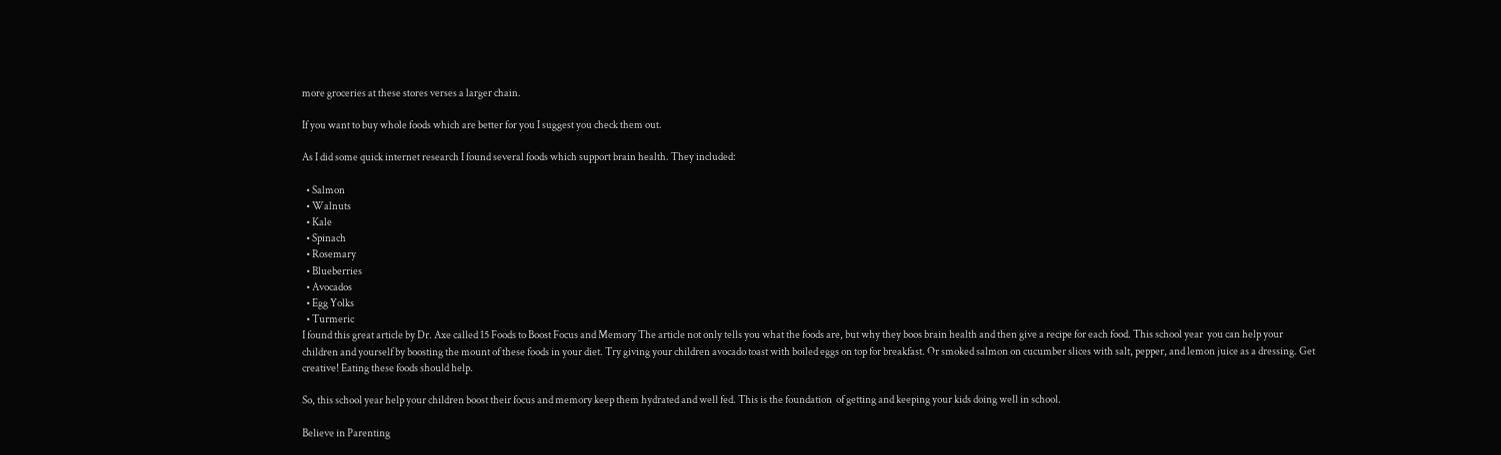more groceries at these stores verses a larger chain.

If you want to buy whole foods which are better for you I suggest you check them out.

As I did some quick internet research I found several foods which support brain health. They included:

  • Salmon
  • Walnuts
  • Kale
  • Spinach
  • Rosemary
  • Blueberries
  • Avocados
  • Egg Yolks
  • Turmeric
I found this great article by Dr. Axe called 15 Foods to Boost Focus and Memory The article not only tells you what the foods are, but why they boos brain health and then give a recipe for each food. This school year  you can help your children and yourself by boosting the mount of these foods in your diet. Try giving your children avocado toast with boiled eggs on top for breakfast. Or smoked salmon on cucumber slices with salt, pepper, and lemon juice as a dressing. Get creative! Eating these foods should help.

So, this school year help your children boost their focus and memory keep them hydrated and well fed. This is the foundation  of getting and keeping your kids doing well in school.

Believe in Parenting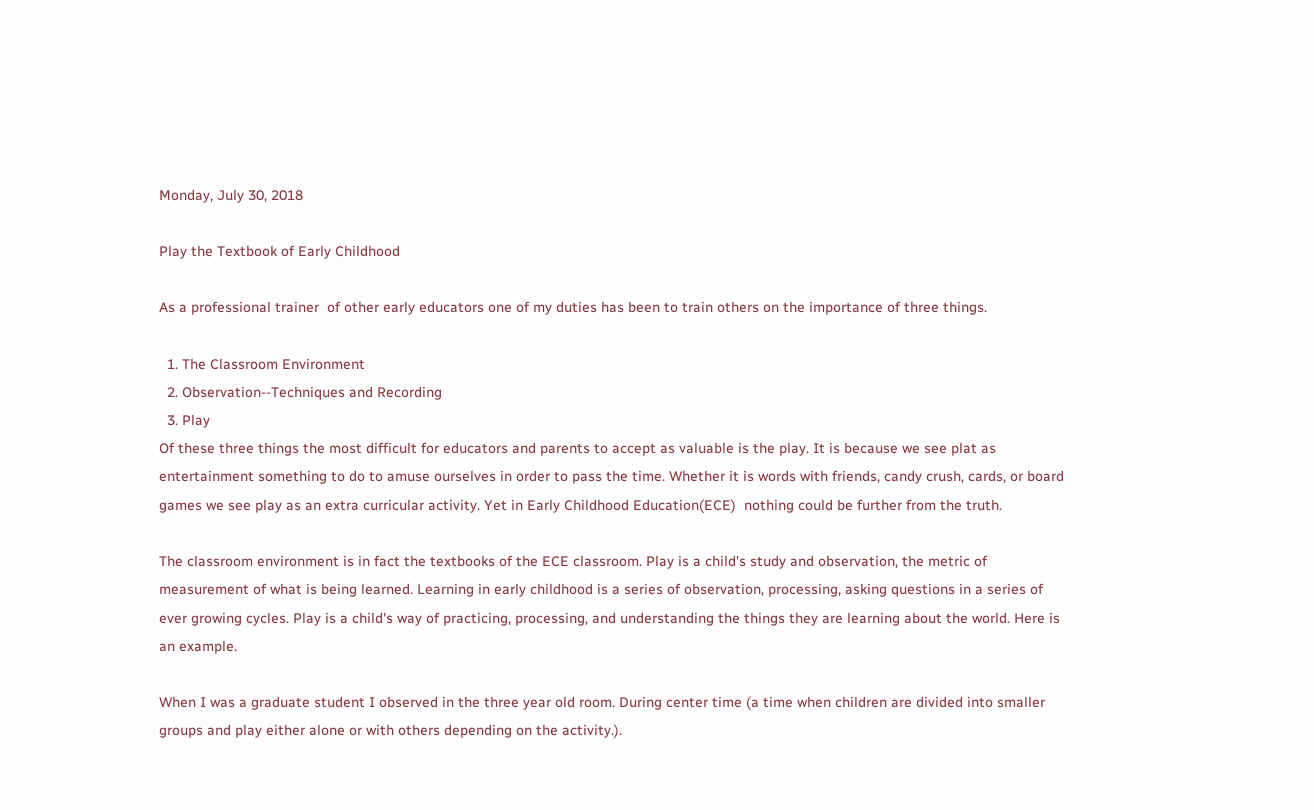Monday, July 30, 2018

Play the Textbook of Early Childhood

As a professional trainer  of other early educators one of my duties has been to train others on the importance of three things.

  1. The Classroom Environment
  2. Observation--Techniques and Recording
  3. Play
Of these three things the most difficult for educators and parents to accept as valuable is the play. It is because we see plat as entertainment something to do to amuse ourselves in order to pass the time. Whether it is words with friends, candy crush, cards, or board games we see play as an extra curricular activity. Yet in Early Childhood Education(ECE)  nothing could be further from the truth.

The classroom environment is in fact the textbooks of the ECE classroom. Play is a child's study and observation, the metric of measurement of what is being learned. Learning in early childhood is a series of observation, processing, asking questions in a series of ever growing cycles. Play is a child's way of practicing, processing, and understanding the things they are learning about the world. Here is an example.

When I was a graduate student I observed in the three year old room. During center time (a time when children are divided into smaller groups and play either alone or with others depending on the activity.).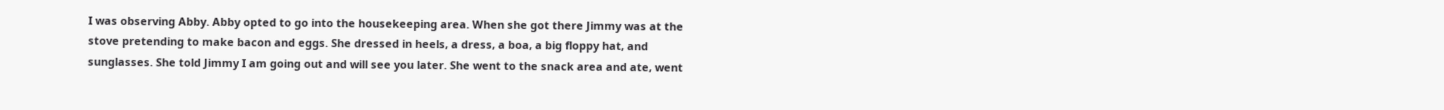I was observing Abby. Abby opted to go into the housekeeping area. When she got there Jimmy was at the stove pretending to make bacon and eggs. She dressed in heels, a dress, a boa, a big floppy hat, and sunglasses. She told Jimmy I am going out and will see you later. She went to the snack area and ate, went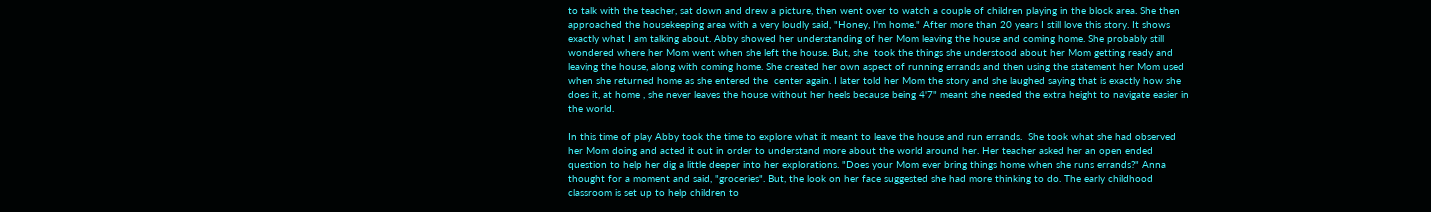to talk with the teacher, sat down and drew a picture, then went over to watch a couple of children playing in the block area. She then approached the housekeeping area with a very loudly said, "Honey, I'm home." After more than 20 years I still love this story. It shows exactly what I am talking about. Abby showed her understanding of her Mom leaving the house and coming home. She probably still wondered where her Mom went when she left the house. But, she  took the things she understood about her Mom getting ready and leaving the house, along with coming home. She created her own aspect of running errands and then using the statement her Mom used when she returned home as she entered the  center again. I later told her Mom the story and she laughed saying that is exactly how she does it, at home , she never leaves the house without her heels because being 4'7" meant she needed the extra height to navigate easier in the world.

In this time of play Abby took the time to explore what it meant to leave the house and run errands.  She took what she had observed her Mom doing and acted it out in order to understand more about the world around her. Her teacher asked her an open ended question to help her dig a little deeper into her explorations. "Does your Mom ever bring things home when she runs errands?" Anna thought for a moment and said, "groceries". But, the look on her face suggested she had more thinking to do. The early childhood classroom is set up to help children to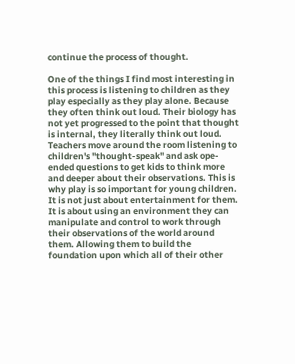continue the process of thought.

One of the things I find most interesting in this process is listening to children as they play especially as they play alone. Because they often think out loud. Their biology has not yet progressed to the point that thought is internal, they literally think out loud. Teachers move around the room listening to children's "thought-speak" and ask ope-ended questions to get kids to think more and deeper about their observations. This is why play is so important for young children. It is not just about entertainment for them. It is about using an environment they can manipulate and control to work through their observations of the world around them. Allowing them to build the foundation upon which all of their other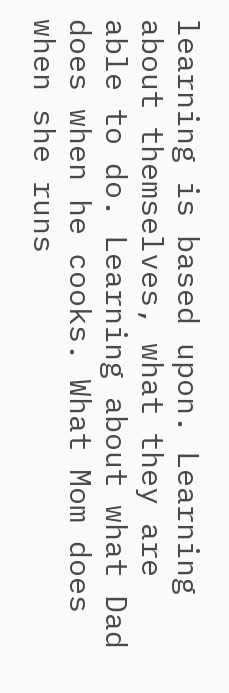learning is based upon. Learning about themselves, what they are able to do. Learning about what Dad does when he cooks. What Mom does when she runs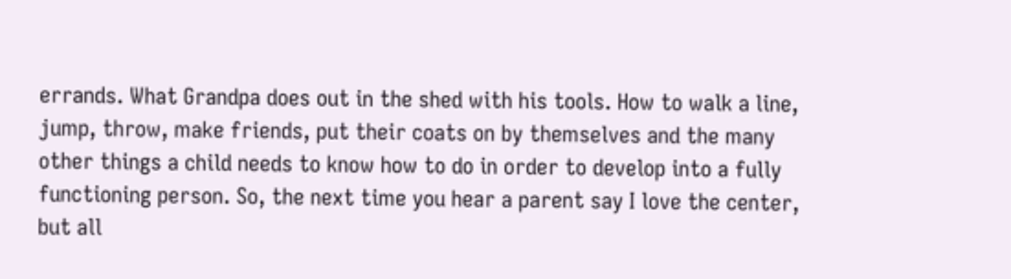errands. What Grandpa does out in the shed with his tools. How to walk a line, jump, throw, make friends, put their coats on by themselves and the many other things a child needs to know how to do in order to develop into a fully functioning person. So, the next time you hear a parent say I love the center, but all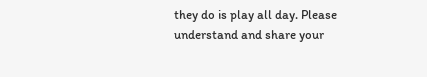they do is play all day. Please understand and share your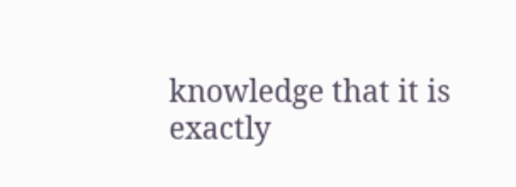knowledge that it is exactly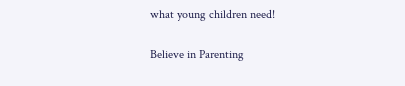what young children need!

Believe in Parenting